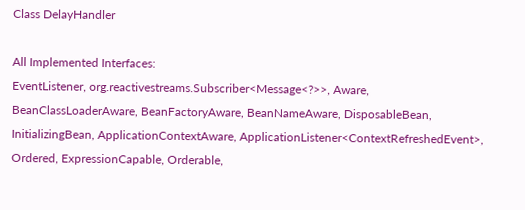Class DelayHandler

All Implemented Interfaces:
EventListener, org.reactivestreams.Subscriber<Message<?>>, Aware, BeanClassLoaderAware, BeanFactoryAware, BeanNameAware, DisposableBean, InitializingBean, ApplicationContextAware, ApplicationListener<ContextRefreshedEvent>, Ordered, ExpressionCapable, Orderable,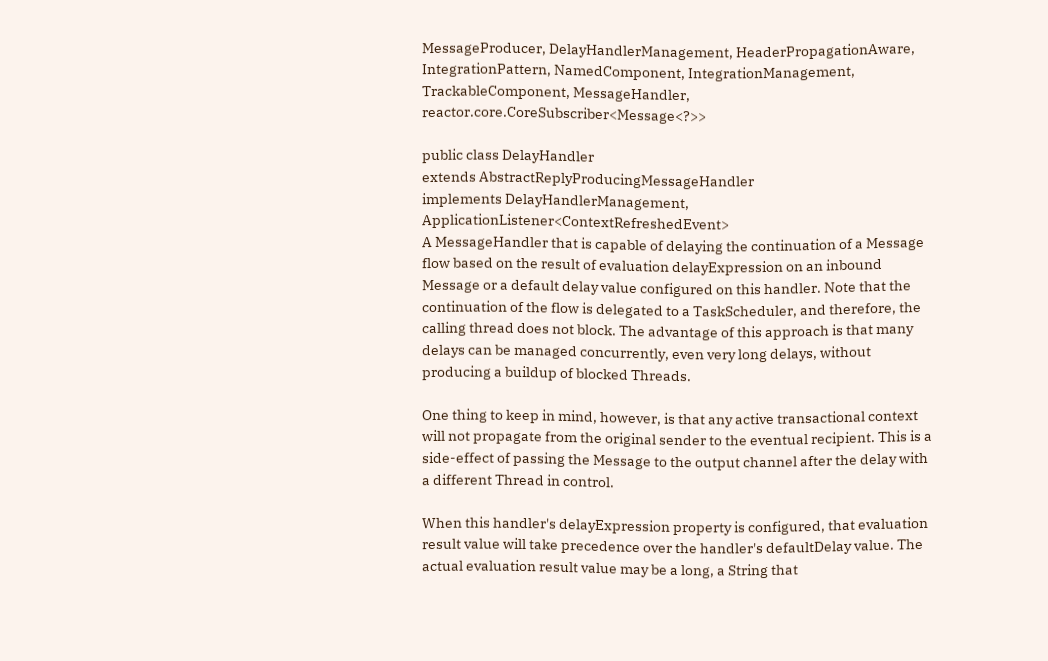MessageProducer, DelayHandlerManagement, HeaderPropagationAware, IntegrationPattern, NamedComponent, IntegrationManagement, TrackableComponent, MessageHandler, reactor.core.CoreSubscriber<Message<?>>

public class DelayHandler
extends AbstractReplyProducingMessageHandler
implements DelayHandlerManagement, ApplicationListener<ContextRefreshedEvent>
A MessageHandler that is capable of delaying the continuation of a Message flow based on the result of evaluation delayExpression on an inbound Message or a default delay value configured on this handler. Note that the continuation of the flow is delegated to a TaskScheduler, and therefore, the calling thread does not block. The advantage of this approach is that many delays can be managed concurrently, even very long delays, without producing a buildup of blocked Threads.

One thing to keep in mind, however, is that any active transactional context will not propagate from the original sender to the eventual recipient. This is a side-effect of passing the Message to the output channel after the delay with a different Thread in control.

When this handler's delayExpression property is configured, that evaluation result value will take precedence over the handler's defaultDelay value. The actual evaluation result value may be a long, a String that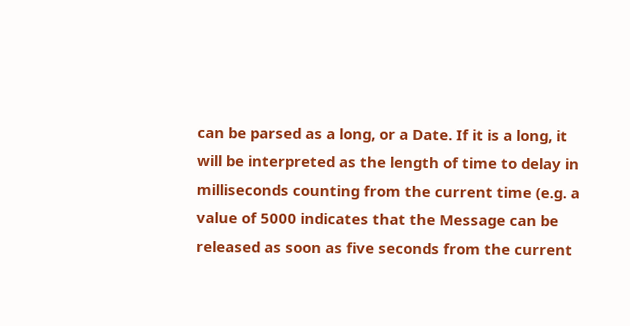can be parsed as a long, or a Date. If it is a long, it will be interpreted as the length of time to delay in milliseconds counting from the current time (e.g. a value of 5000 indicates that the Message can be released as soon as five seconds from the current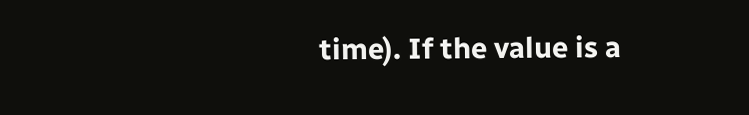time). If the value is a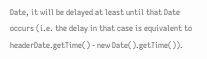Date, it will be delayed at least until that Date occurs (i.e. the delay in that case is equivalent to headerDate.getTime() - new Date().getTime()).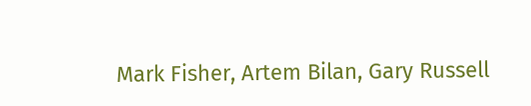Mark Fisher, Artem Bilan, Gary Russell